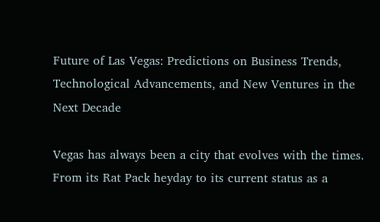Future of Las Vegas: Predictions on Business Trends, Technological Advancements, and New Ventures in the Next Decade

Vegas has always been a city that evolves with the times. From its Rat Pack heyday to its current status as a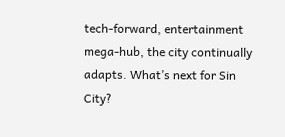tech-forward, entertainment mega-hub, the city continually adapts. What’s next for Sin City?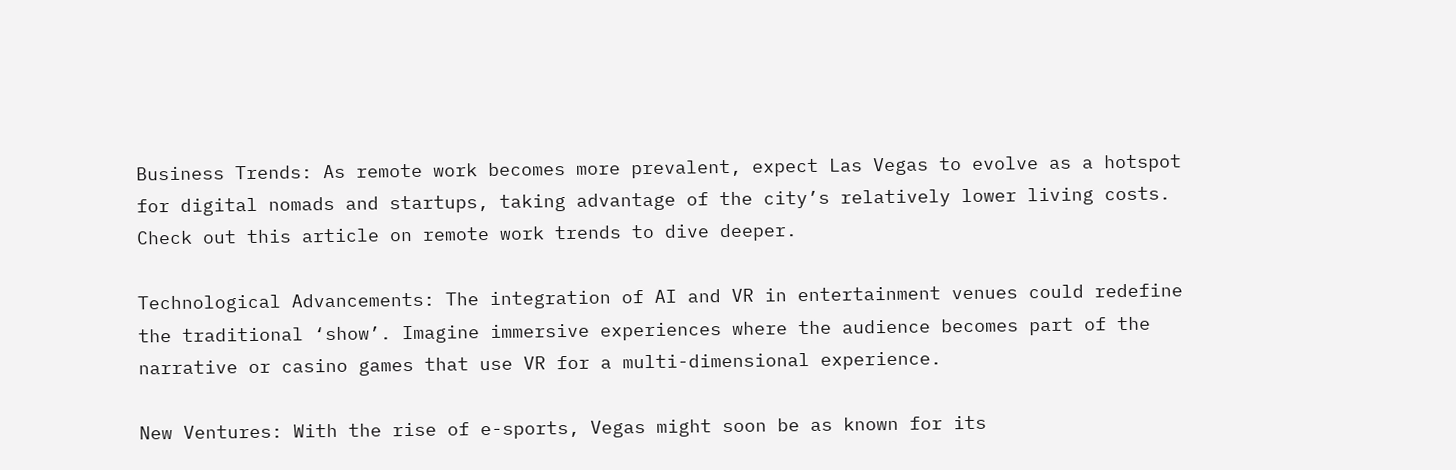Business Trends: As remote work becomes more prevalent, expect Las Vegas to evolve as a hotspot for digital nomads and startups, taking advantage of the city’s relatively lower living costs. Check out this article on remote work trends to dive deeper.

Technological Advancements: The integration of AI and VR in entertainment venues could redefine the traditional ‘show’. Imagine immersive experiences where the audience becomes part of the narrative or casino games that use VR for a multi-dimensional experience.

New Ventures: With the rise of e-sports, Vegas might soon be as known for its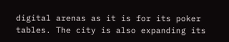digital arenas as it is for its poker tables. The city is also expanding its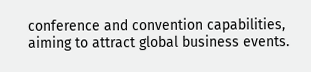conference and convention capabilities, aiming to attract global business events.